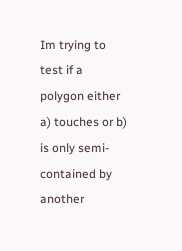Im trying to test if a polygon either a) touches or b) is only semi-contained by another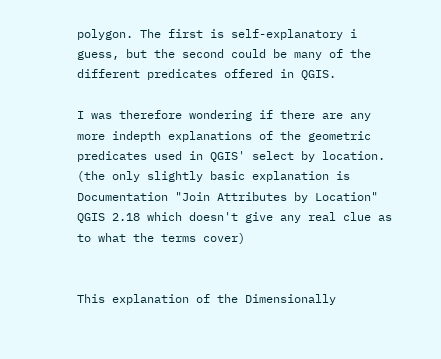polygon. The first is self-explanatory i guess, but the second could be many of the different predicates offered in QGIS.

I was therefore wondering if there are any more indepth explanations of the geometric predicates used in QGIS' select by location. (the only slightly basic explanation is Documentation "Join Attributes by Location" QGIS 2.18 which doesn't give any real clue as to what the terms cover)


This explanation of the Dimensionally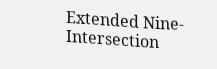Extended Nine-Intersection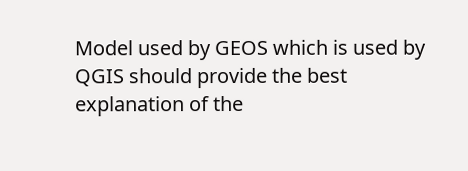Model used by GEOS which is used by QGIS should provide the best explanation of the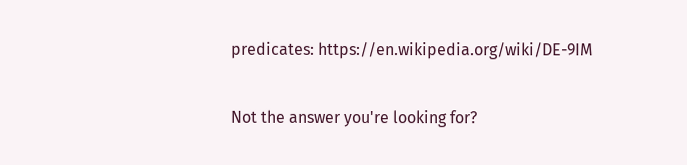predicates: https://en.wikipedia.org/wiki/DE-9IM

Not the answer you're looking for?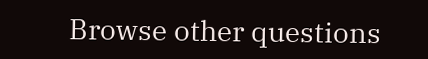Browse other questions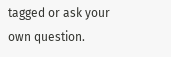tagged or ask your own question.